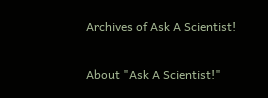Archives of Ask A Scientist!

About "Ask A Scientist!"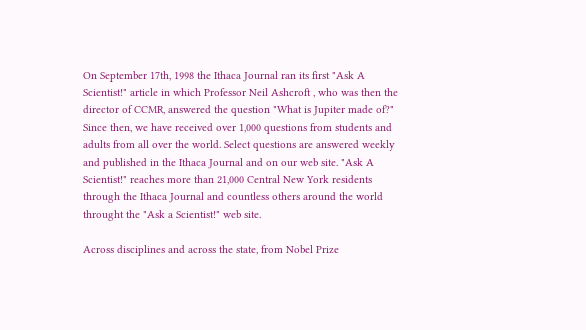On September 17th, 1998 the Ithaca Journal ran its first "Ask A Scientist!" article in which Professor Neil Ashcroft , who was then the director of CCMR, answered the question "What is Jupiter made of?" Since then, we have received over 1,000 questions from students and adults from all over the world. Select questions are answered weekly and published in the Ithaca Journal and on our web site. "Ask A Scientist!" reaches more than 21,000 Central New York residents through the Ithaca Journal and countless others around the world throught the "Ask a Scientist!" web site.

Across disciplines and across the state, from Nobel Prize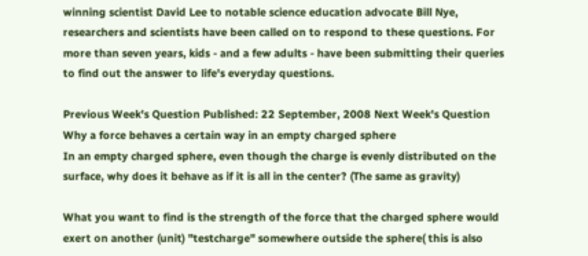winning scientist David Lee to notable science education advocate Bill Nye, researchers and scientists have been called on to respond to these questions. For more than seven years, kids - and a few adults - have been submitting their queries to find out the answer to life's everyday questions.

Previous Week's Question Published: 22 September, 2008 Next Week's Question
Why a force behaves a certain way in an empty charged sphere
In an empty charged sphere, even though the charge is evenly distributed on the surface, why does it behave as if it is all in the center? (The same as gravity)

What you want to find is the strength of the force that the charged sphere would exert on another (unit) "testcharge" somewhere outside the sphere( this is also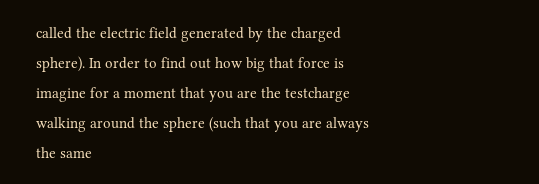called the electric field generated by the charged sphere). In order to find out how big that force is imagine for a moment that you are the testcharge walking around the sphere (such that you are always the same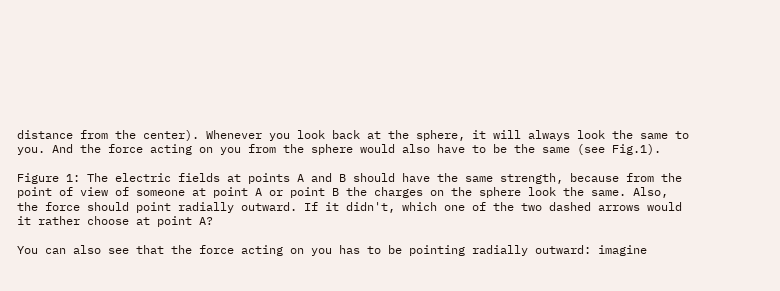distance from the center). Whenever you look back at the sphere, it will always look the same to you. And the force acting on you from the sphere would also have to be the same (see Fig.1).

Figure 1: The electric fields at points A and B should have the same strength, because from the point of view of someone at point A or point B the charges on the sphere look the same. Also, the force should point radially outward. If it didn't, which one of the two dashed arrows would it rather choose at point A?

You can also see that the force acting on you has to be pointing radially outward: imagine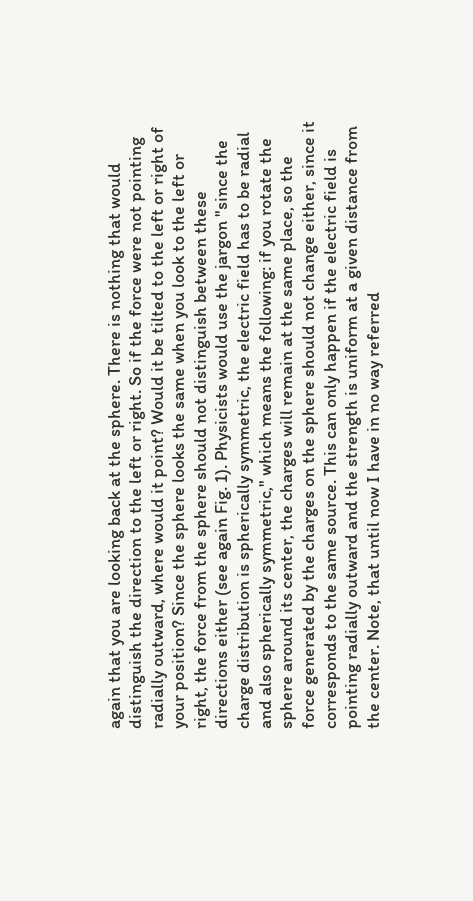again that you are looking back at the sphere. There is nothing that would distinguish the direction to the left or right. So if the force were not pointing radially outward, where would it point? Would it be tilted to the left or right of your position? Since the sphere looks the same when you look to the left or right, the force from the sphere should not distinguish between these directions either (see again Fig. 1). Physicists would use the jargon "since the charge distribution is spherically symmetric, the electric field has to be radial and also spherically symmetric," which means the following: if you rotate the sphere around its center, the charges will remain at the same place, so the force generated by the charges on the sphere should not change either, since it corresponds to the same source. This can only happen if the electric field is pointing radially outward and the strength is uniform at a given distance from the center. Note, that until now I have in no way referred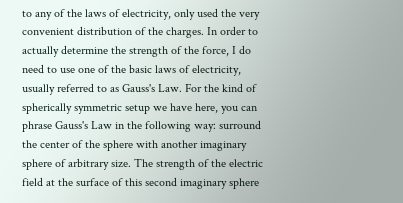to any of the laws of electricity, only used the very convenient distribution of the charges. In order to actually determine the strength of the force, I do need to use one of the basic laws of electricity, usually referred to as Gauss's Law. For the kind of spherically symmetric setup we have here, you can phrase Gauss's Law in the following way: surround the center of the sphere with another imaginary sphere of arbitrary size. The strength of the electric field at the surface of this second imaginary sphere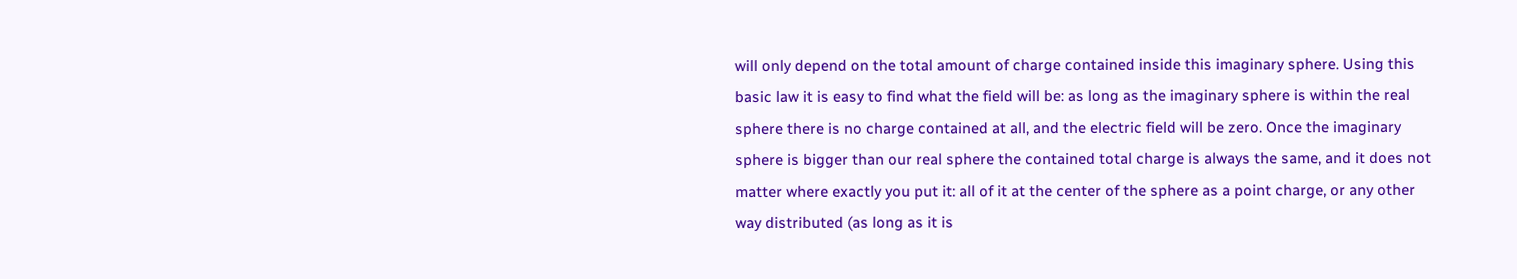will only depend on the total amount of charge contained inside this imaginary sphere. Using this basic law it is easy to find what the field will be: as long as the imaginary sphere is within the real sphere there is no charge contained at all, and the electric field will be zero. Once the imaginary sphere is bigger than our real sphere the contained total charge is always the same, and it does not matter where exactly you put it: all of it at the center of the sphere as a point charge, or any other way distributed (as long as it is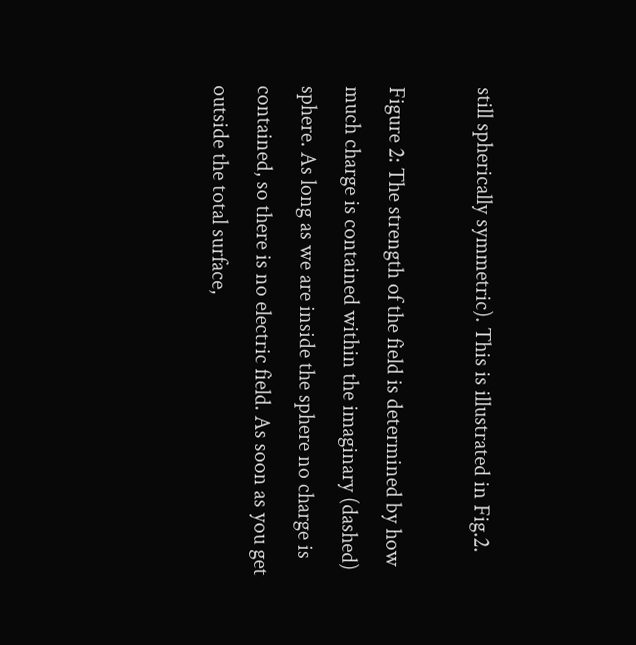still spherically symmetric). This is illustrated in Fig.2.

Figure 2: The strength of the field is determined by how much charge is contained within the imaginary (dashed) sphere. As long as we are inside the sphere no charge is contained, so there is no electric field. As soon as you get outside the total surface,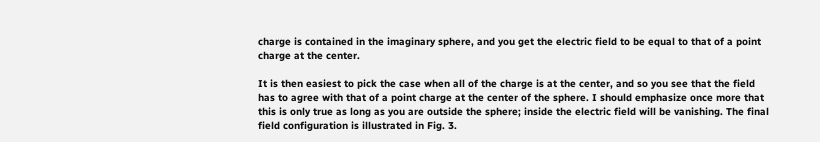charge is contained in the imaginary sphere, and you get the electric field to be equal to that of a point charge at the center.

It is then easiest to pick the case when all of the charge is at the center, and so you see that the field has to agree with that of a point charge at the center of the sphere. I should emphasize once more that this is only true as long as you are outside the sphere; inside the electric field will be vanishing. The final field configuration is illustrated in Fig. 3.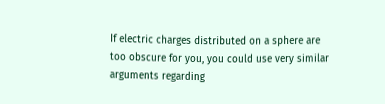If electric charges distributed on a sphere are too obscure for you, you could use very similar arguments regarding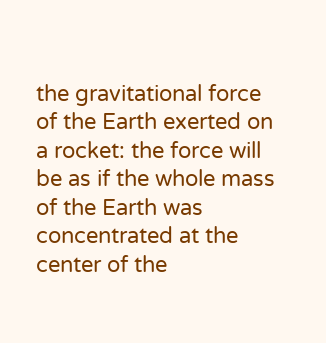the gravitational force of the Earth exerted on a rocket: the force will be as if the whole mass of the Earth was concentrated at the center of the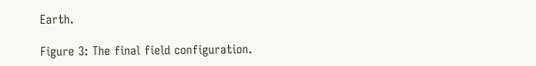Earth.

Figure 3: The final field configuration.